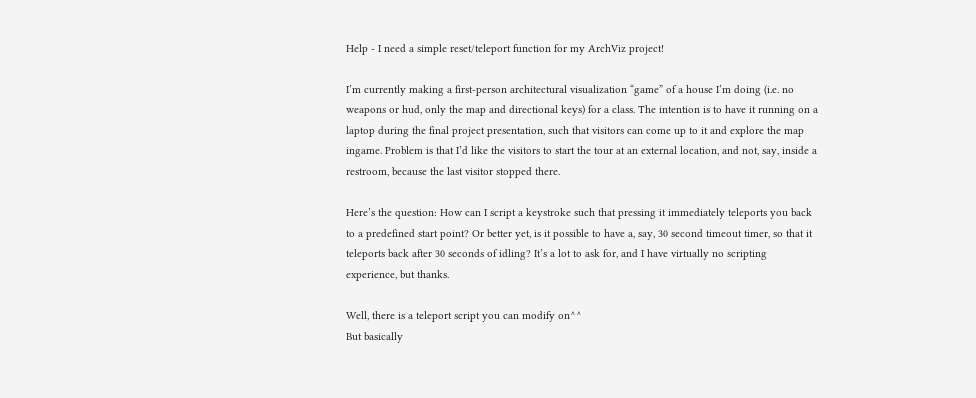Help - I need a simple reset/teleport function for my ArchViz project!

I’m currently making a first-person architectural visualization “game” of a house I’m doing (i.e. no weapons or hud, only the map and directional keys) for a class. The intention is to have it running on a laptop during the final project presentation, such that visitors can come up to it and explore the map ingame. Problem is that I’d like the visitors to start the tour at an external location, and not, say, inside a restroom, because the last visitor stopped there.

Here’s the question: How can I script a keystroke such that pressing it immediately teleports you back to a predefined start point? Or better yet, is it possible to have a, say, 30 second timeout timer, so that it teleports back after 30 seconds of idling? It’s a lot to ask for, and I have virtually no scripting experience, but thanks.

Well, there is a teleport script you can modify on^^
But basically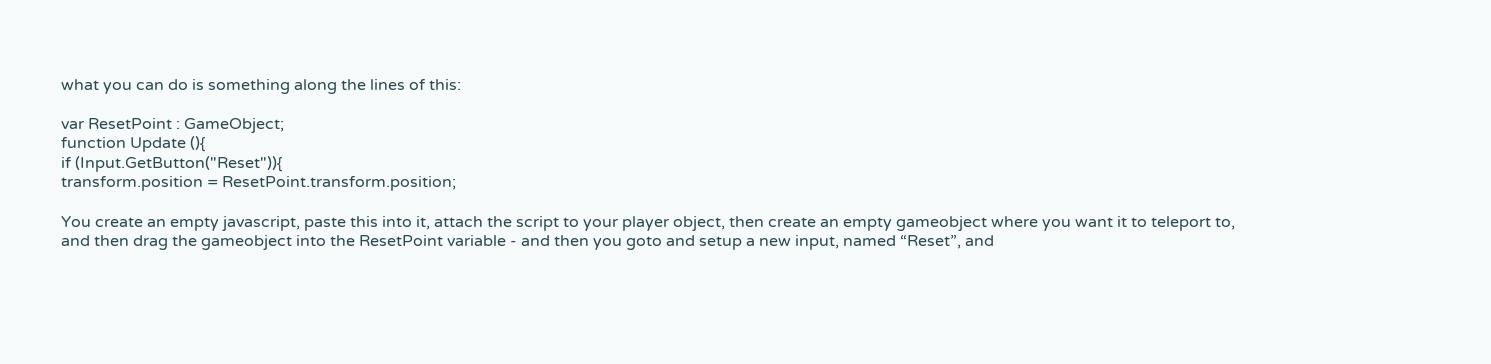what you can do is something along the lines of this:

var ResetPoint : GameObject;
function Update (){
if (Input.GetButton("Reset")){
transform.position = ResetPoint.transform.position;

You create an empty javascript, paste this into it, attach the script to your player object, then create an empty gameobject where you want it to teleport to, and then drag the gameobject into the ResetPoint variable - and then you goto and setup a new input, named “Reset”, and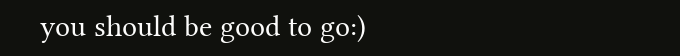you should be good to go:)